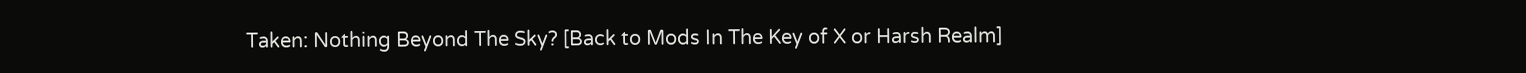Taken: Nothing Beyond The Sky? [Back to Mods In The Key of X or Harsh Realm]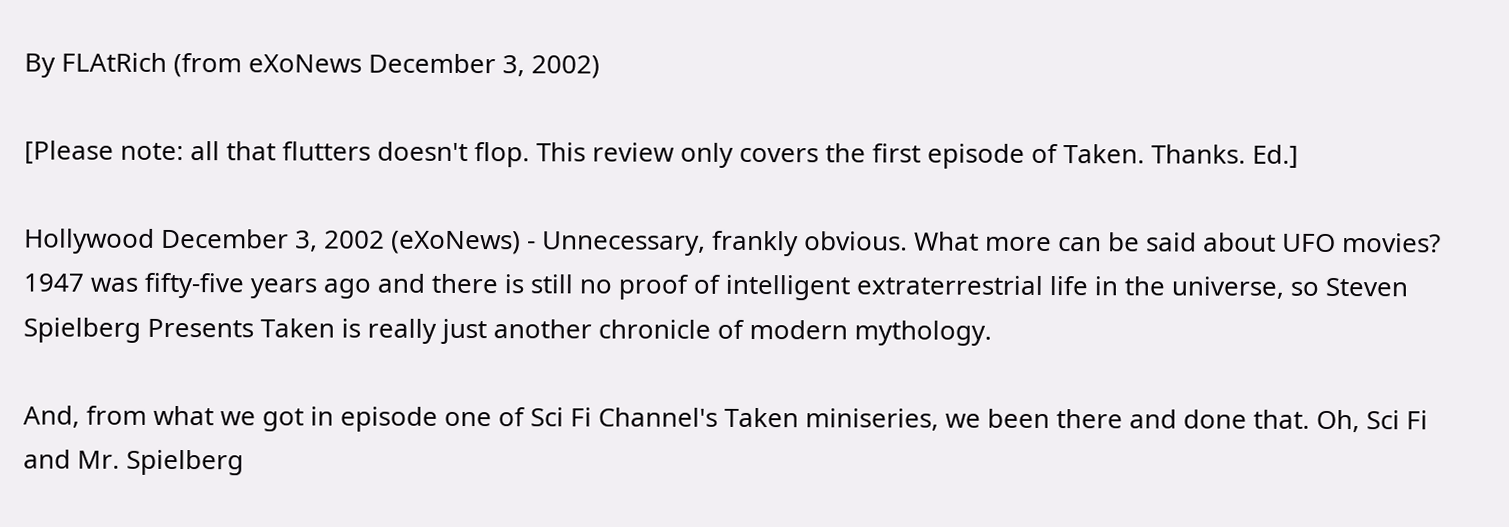By FLAtRich (from eXoNews December 3, 2002)

[Please note: all that flutters doesn't flop. This review only covers the first episode of Taken. Thanks. Ed.]

Hollywood December 3, 2002 (eXoNews) - Unnecessary, frankly obvious. What more can be said about UFO movies? 1947 was fifty-five years ago and there is still no proof of intelligent extraterrestrial life in the universe, so Steven Spielberg Presents Taken is really just another chronicle of modern mythology.

And, from what we got in episode one of Sci Fi Channel's Taken miniseries, we been there and done that. Oh, Sci Fi and Mr. Spielberg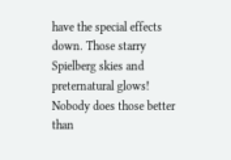have the special effects down. Those starry Spielberg skies and preternatural glows! Nobody does those better than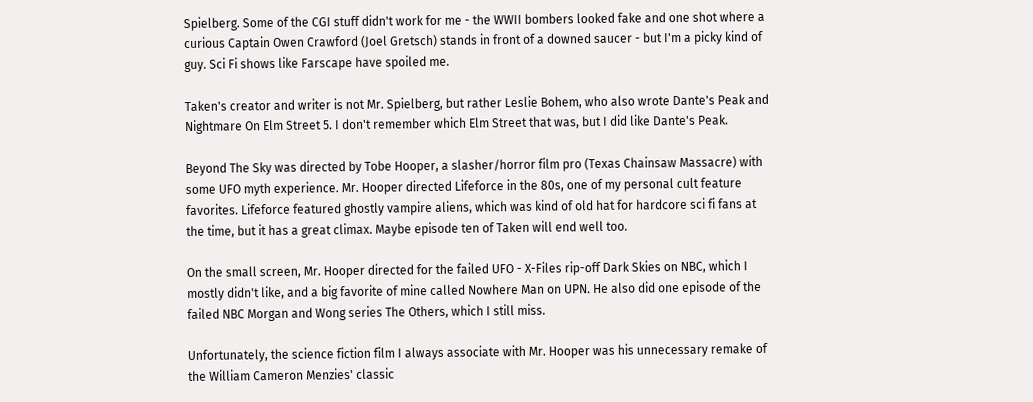Spielberg. Some of the CGI stuff didn't work for me - the WWII bombers looked fake and one shot where a curious Captain Owen Crawford (Joel Gretsch) stands in front of a downed saucer - but I'm a picky kind of guy. Sci Fi shows like Farscape have spoiled me.

Taken's creator and writer is not Mr. Spielberg, but rather Leslie Bohem, who also wrote Dante's Peak and Nightmare On Elm Street 5. I don't remember which Elm Street that was, but I did like Dante's Peak.

Beyond The Sky was directed by Tobe Hooper, a slasher/horror film pro (Texas Chainsaw Massacre) with some UFO myth experience. Mr. Hooper directed Lifeforce in the 80s, one of my personal cult feature favorites. Lifeforce featured ghostly vampire aliens, which was kind of old hat for hardcore sci fi fans at the time, but it has a great climax. Maybe episode ten of Taken will end well too.

On the small screen, Mr. Hooper directed for the failed UFO - X-Files rip-off Dark Skies on NBC, which I mostly didn't like, and a big favorite of mine called Nowhere Man on UPN. He also did one episode of the failed NBC Morgan and Wong series The Others, which I still miss.

Unfortunately, the science fiction film I always associate with Mr. Hooper was his unnecessary remake of the William Cameron Menzies' classic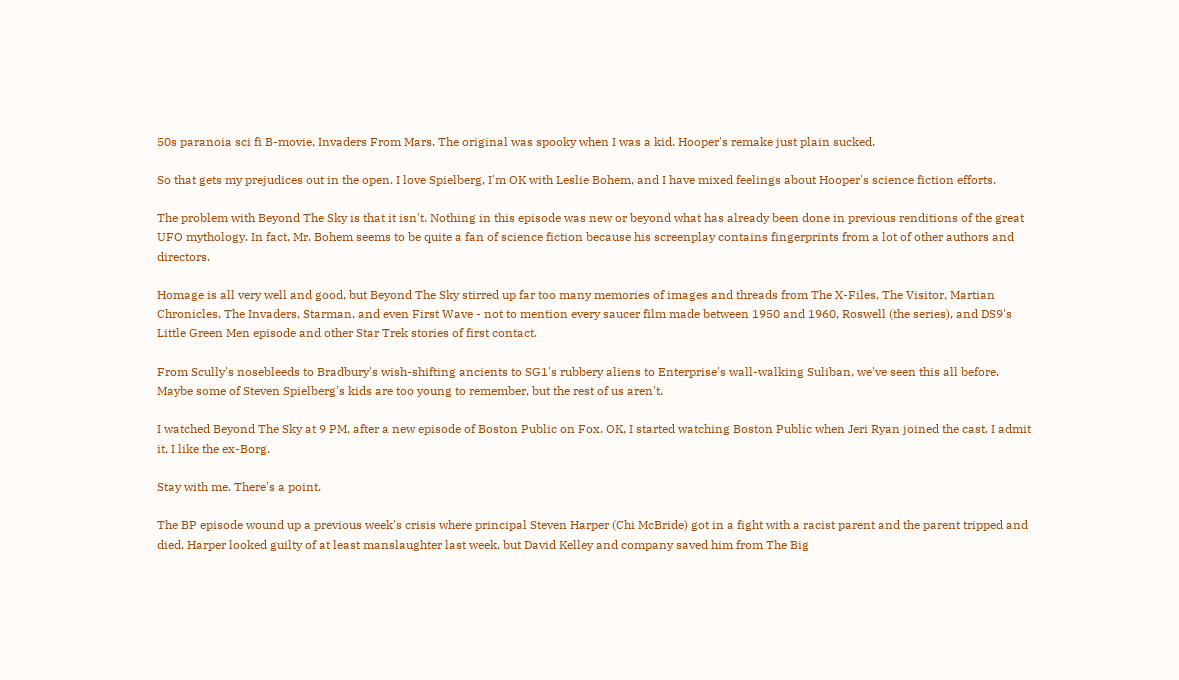50s paranoia sci fi B-movie, Invaders From Mars. The original was spooky when I was a kid. Hooper's remake just plain sucked.

So that gets my prejudices out in the open. I love Spielberg, I'm OK with Leslie Bohem, and I have mixed feelings about Hooper's science fiction efforts.

The problem with Beyond The Sky is that it isn't. Nothing in this episode was new or beyond what has already been done in previous renditions of the great UFO mythology. In fact, Mr. Bohem seems to be quite a fan of science fiction because his screenplay contains fingerprints from a lot of other authors and directors.

Homage is all very well and good, but Beyond The Sky stirred up far too many memories of images and threads from The X-Files, The Visitor, Martian Chronicles, The Invaders, Starman, and even First Wave - not to mention every saucer film made between 1950 and 1960, Roswell (the series), and DS9's Little Green Men episode and other Star Trek stories of first contact.

From Scully's nosebleeds to Bradbury's wish-shifting ancients to SG1's rubbery aliens to Enterprise's wall-walking Suliban, we've seen this all before. Maybe some of Steven Spielberg's kids are too young to remember, but the rest of us aren't.

I watched Beyond The Sky at 9 PM, after a new episode of Boston Public on Fox. OK, I started watching Boston Public when Jeri Ryan joined the cast. I admit it. I like the ex-Borg.

Stay with me. There's a point.

The BP episode wound up a previous week's crisis where principal Steven Harper (Chi McBride) got in a fight with a racist parent and the parent tripped and died. Harper looked guilty of at least manslaughter last week, but David Kelley and company saved him from The Big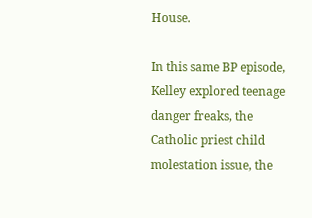House.

In this same BP episode, Kelley explored teenage danger freaks, the Catholic priest child molestation issue, the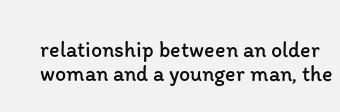relationship between an older woman and a younger man, the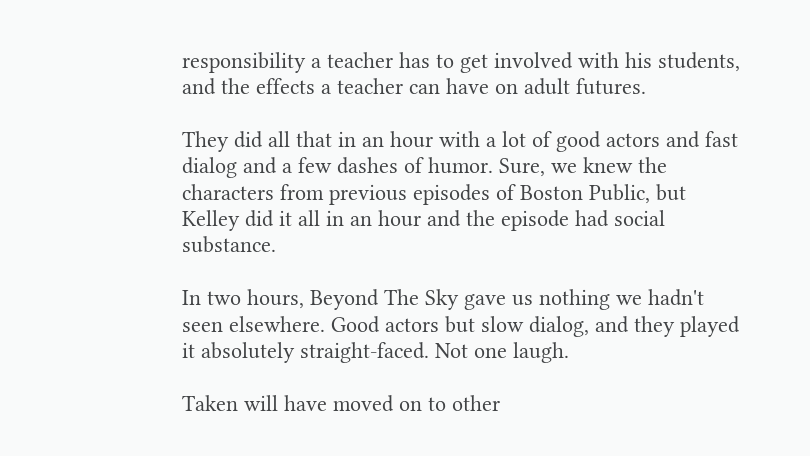responsibility a teacher has to get involved with his students, and the effects a teacher can have on adult futures.

They did all that in an hour with a lot of good actors and fast dialog and a few dashes of humor. Sure, we knew the characters from previous episodes of Boston Public, but Kelley did it all in an hour and the episode had social substance.

In two hours, Beyond The Sky gave us nothing we hadn't seen elsewhere. Good actors but slow dialog, and they played it absolutely straight-faced. Not one laugh.

Taken will have moved on to other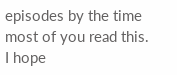episodes by the time most of you read this. I hope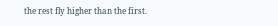the rest fly higher than the first.